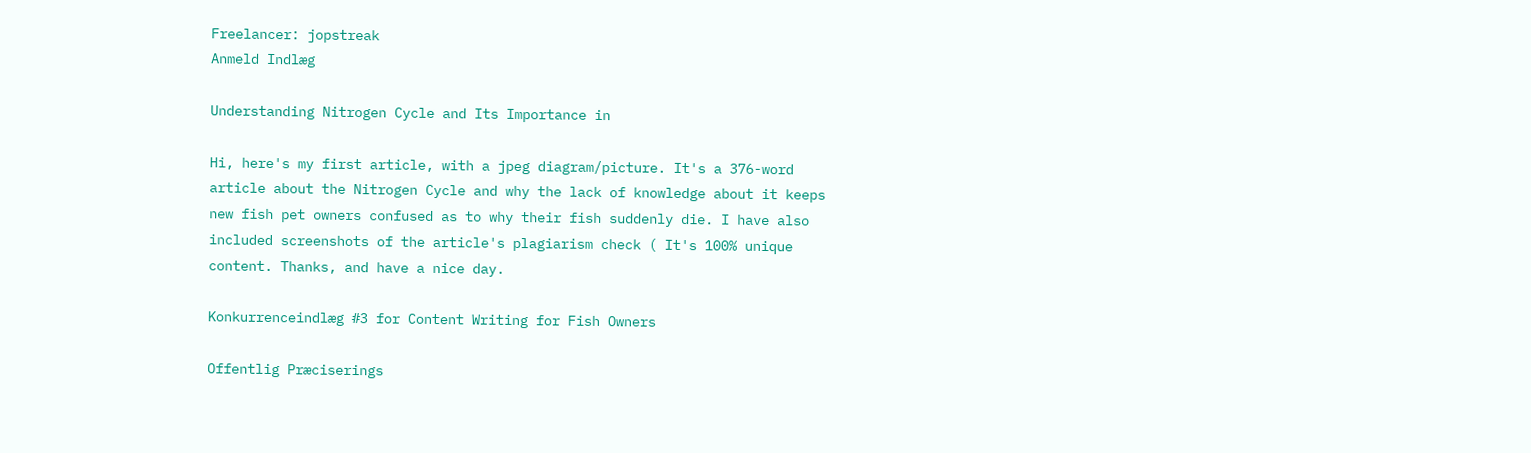Freelancer: jopstreak
Anmeld Indlæg

Understanding Nitrogen Cycle and Its Importance in

Hi, here's my first article, with a jpeg diagram/picture. It's a 376-word article about the Nitrogen Cycle and why the lack of knowledge about it keeps new fish pet owners confused as to why their fish suddenly die. I have also included screenshots of the article's plagiarism check ( It's 100% unique content. Thanks, and have a nice day.

Konkurrenceindlæg #3 for Content Writing for Fish Owners

Offentlig Præciserings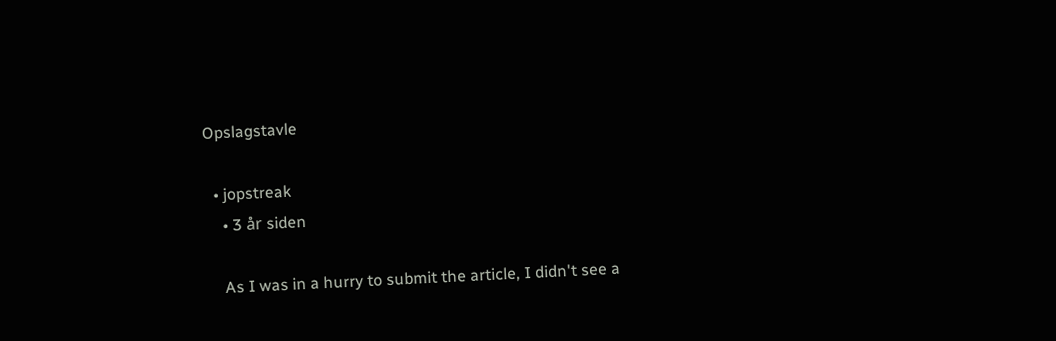Opslagstavle

  • jopstreak
    • 3 år siden

    As I was in a hurry to submit the article, I didn't see a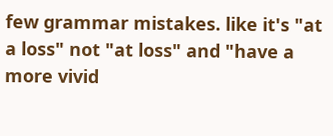few grammar mistakes. like it's "at a loss" not "at loss" and "have a more vivid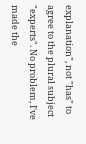explanation", not "has" to agree to the plural subject "experts". No problem, I've made the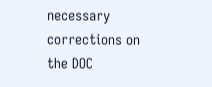necessary corrections on the DOC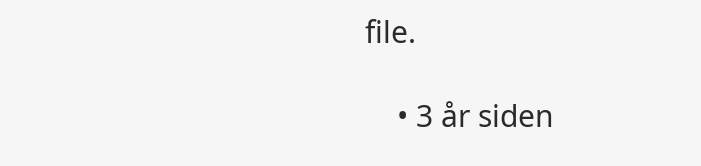file.

    • 3 år siden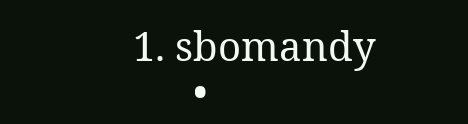1. sbomandy
      •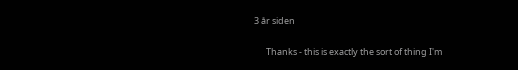3 år siden

      Thanks - this is exactly the sort of thing I'm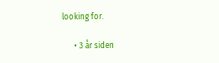looking for.

      • 3 år siden